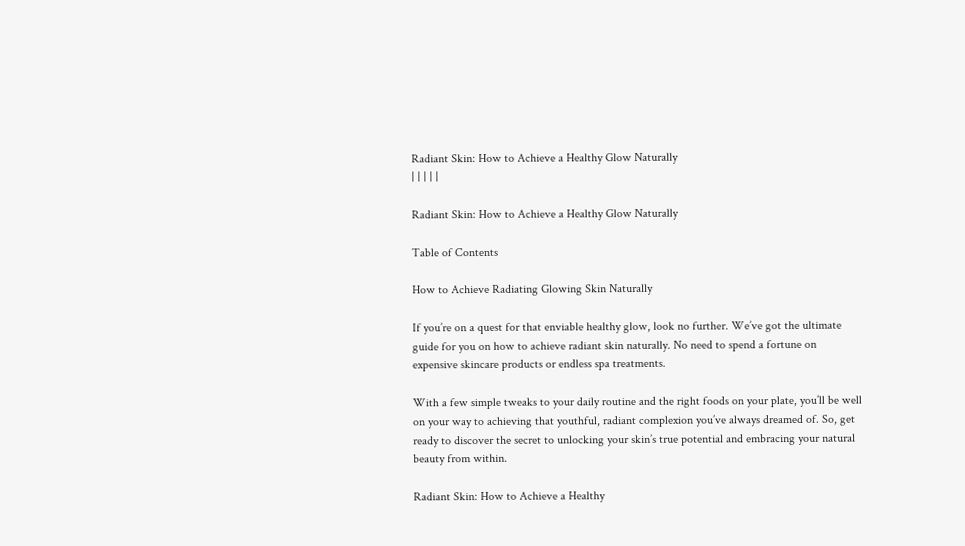Radiant Skin: How to Achieve a Healthy Glow Naturally
| | | | |

Radiant Skin: How to Achieve a Healthy Glow Naturally

Table of Contents

How to Achieve Radiating Glowing Skin Naturally

If you’re on a quest for that enviable healthy glow, look no further. We’ve got the ultimate guide for you on how to achieve radiant skin naturally. No need to spend a fortune on expensive skincare products or endless spa treatments.

With a few simple tweaks to your daily routine and the right foods on your plate, you’ll be well on your way to achieving that youthful, radiant complexion you’ve always dreamed of. So, get ready to discover the secret to unlocking your skin’s true potential and embracing your natural beauty from within.

Radiant Skin: How to Achieve a Healthy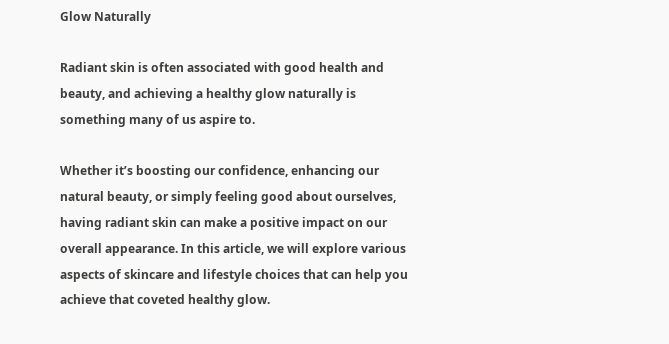Glow Naturally

Radiant skin is often associated with good health and beauty, and achieving a healthy glow naturally is something many of us aspire to.

Whether it’s boosting our confidence, enhancing our natural beauty, or simply feeling good about ourselves, having radiant skin can make a positive impact on our overall appearance. In this article, we will explore various aspects of skincare and lifestyle choices that can help you achieve that coveted healthy glow.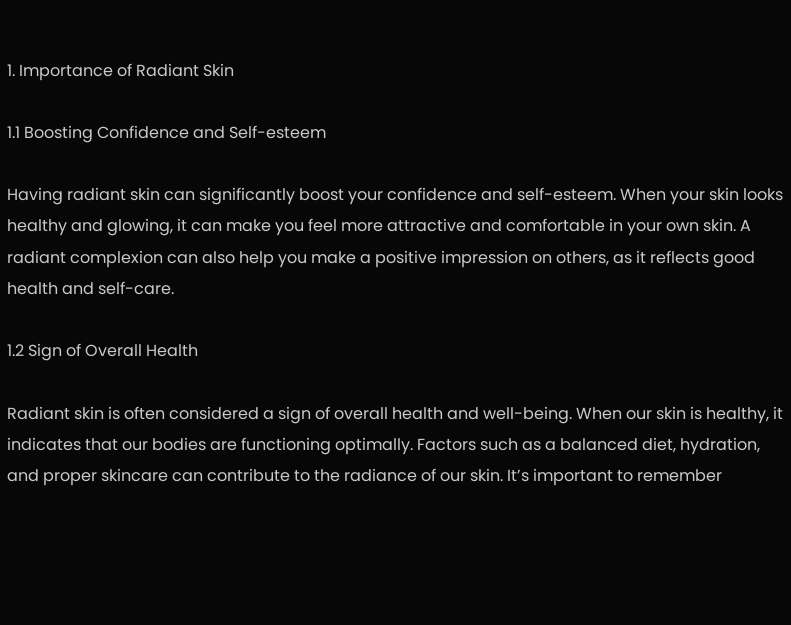1. Importance of Radiant Skin

1.1 Boosting Confidence and Self-esteem

Having radiant skin can significantly boost your confidence and self-esteem. When your skin looks healthy and glowing, it can make you feel more attractive and comfortable in your own skin. A radiant complexion can also help you make a positive impression on others, as it reflects good health and self-care.

1.2 Sign of Overall Health

Radiant skin is often considered a sign of overall health and well-being. When our skin is healthy, it indicates that our bodies are functioning optimally. Factors such as a balanced diet, hydration, and proper skincare can contribute to the radiance of our skin. It’s important to remember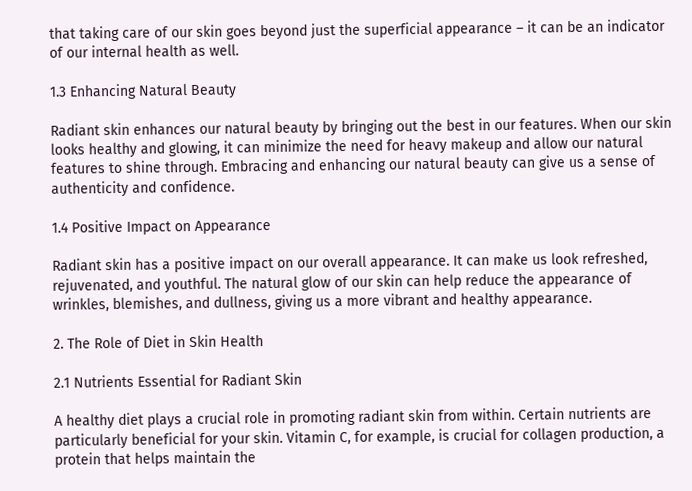that taking care of our skin goes beyond just the superficial appearance – it can be an indicator of our internal health as well.

1.3 Enhancing Natural Beauty

Radiant skin enhances our natural beauty by bringing out the best in our features. When our skin looks healthy and glowing, it can minimize the need for heavy makeup and allow our natural features to shine through. Embracing and enhancing our natural beauty can give us a sense of authenticity and confidence.

1.4 Positive Impact on Appearance

Radiant skin has a positive impact on our overall appearance. It can make us look refreshed, rejuvenated, and youthful. The natural glow of our skin can help reduce the appearance of wrinkles, blemishes, and dullness, giving us a more vibrant and healthy appearance.

2. The Role of Diet in Skin Health

2.1 Nutrients Essential for Radiant Skin

A healthy diet plays a crucial role in promoting radiant skin from within. Certain nutrients are particularly beneficial for your skin. Vitamin C, for example, is crucial for collagen production, a protein that helps maintain the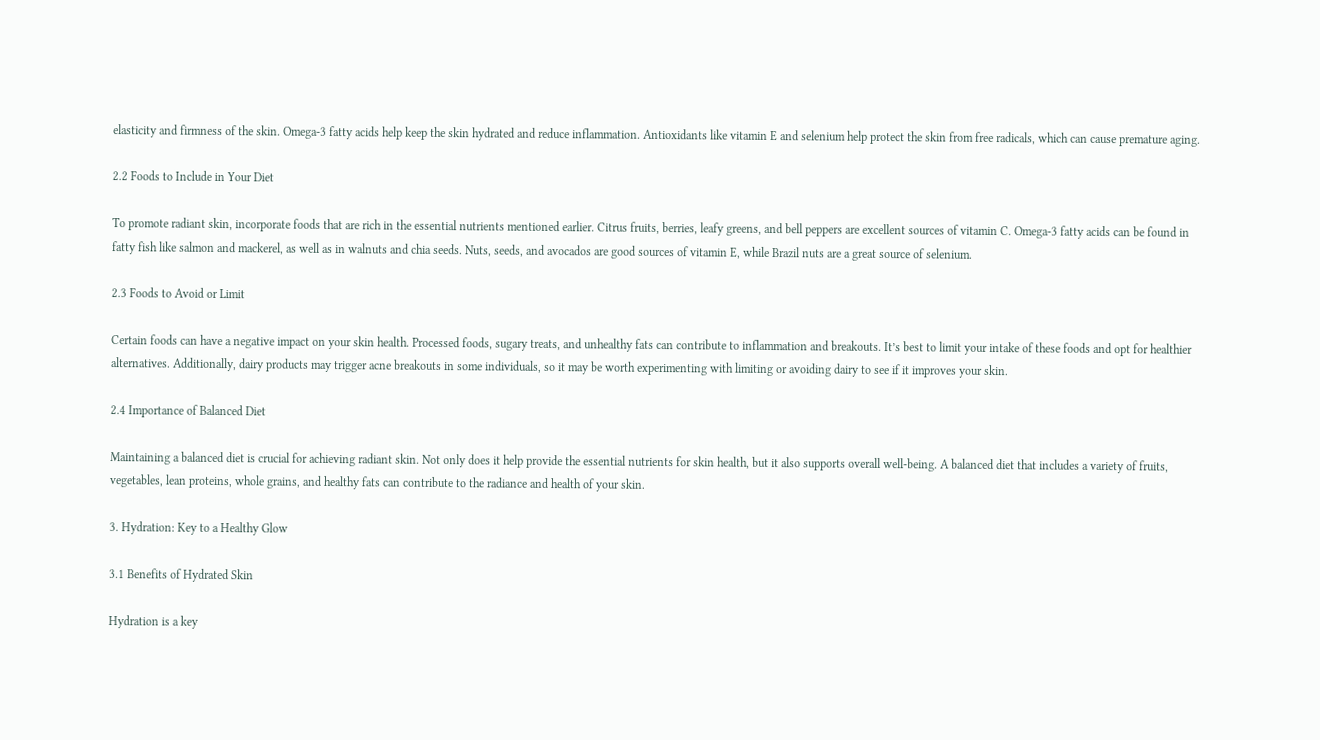elasticity and firmness of the skin. Omega-3 fatty acids help keep the skin hydrated and reduce inflammation. Antioxidants like vitamin E and selenium help protect the skin from free radicals, which can cause premature aging.

2.2 Foods to Include in Your Diet

To promote radiant skin, incorporate foods that are rich in the essential nutrients mentioned earlier. Citrus fruits, berries, leafy greens, and bell peppers are excellent sources of vitamin C. Omega-3 fatty acids can be found in fatty fish like salmon and mackerel, as well as in walnuts and chia seeds. Nuts, seeds, and avocados are good sources of vitamin E, while Brazil nuts are a great source of selenium.

2.3 Foods to Avoid or Limit

Certain foods can have a negative impact on your skin health. Processed foods, sugary treats, and unhealthy fats can contribute to inflammation and breakouts. It’s best to limit your intake of these foods and opt for healthier alternatives. Additionally, dairy products may trigger acne breakouts in some individuals, so it may be worth experimenting with limiting or avoiding dairy to see if it improves your skin.

2.4 Importance of Balanced Diet

Maintaining a balanced diet is crucial for achieving radiant skin. Not only does it help provide the essential nutrients for skin health, but it also supports overall well-being. A balanced diet that includes a variety of fruits, vegetables, lean proteins, whole grains, and healthy fats can contribute to the radiance and health of your skin.

3. Hydration: Key to a Healthy Glow

3.1 Benefits of Hydrated Skin

Hydration is a key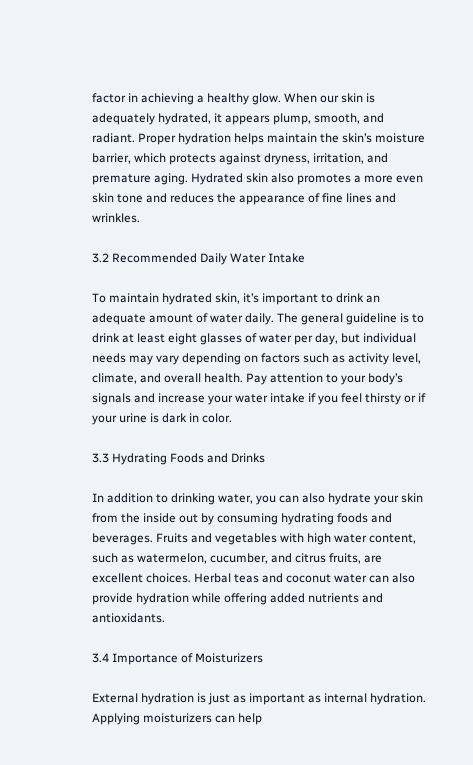factor in achieving a healthy glow. When our skin is adequately hydrated, it appears plump, smooth, and radiant. Proper hydration helps maintain the skin’s moisture barrier, which protects against dryness, irritation, and premature aging. Hydrated skin also promotes a more even skin tone and reduces the appearance of fine lines and wrinkles.

3.2 Recommended Daily Water Intake

To maintain hydrated skin, it’s important to drink an adequate amount of water daily. The general guideline is to drink at least eight glasses of water per day, but individual needs may vary depending on factors such as activity level, climate, and overall health. Pay attention to your body’s signals and increase your water intake if you feel thirsty or if your urine is dark in color.

3.3 Hydrating Foods and Drinks

In addition to drinking water, you can also hydrate your skin from the inside out by consuming hydrating foods and beverages. Fruits and vegetables with high water content, such as watermelon, cucumber, and citrus fruits, are excellent choices. Herbal teas and coconut water can also provide hydration while offering added nutrients and antioxidants.

3.4 Importance of Moisturizers

External hydration is just as important as internal hydration. Applying moisturizers can help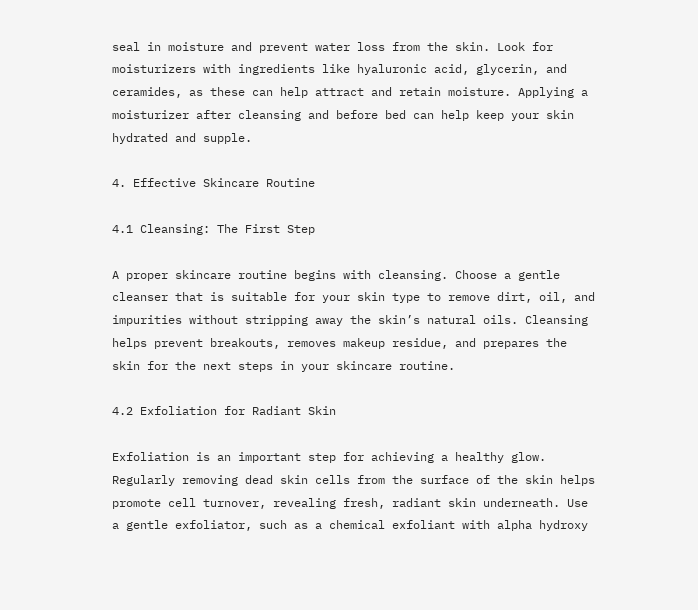seal in moisture and prevent water loss from the skin. Look for moisturizers with ingredients like hyaluronic acid, glycerin, and ceramides, as these can help attract and retain moisture. Applying a moisturizer after cleansing and before bed can help keep your skin hydrated and supple.

4. Effective Skincare Routine

4.1 Cleansing: The First Step

A proper skincare routine begins with cleansing. Choose a gentle cleanser that is suitable for your skin type to remove dirt, oil, and impurities without stripping away the skin’s natural oils. Cleansing helps prevent breakouts, removes makeup residue, and prepares the skin for the next steps in your skincare routine.

4.2 Exfoliation for Radiant Skin

Exfoliation is an important step for achieving a healthy glow. Regularly removing dead skin cells from the surface of the skin helps promote cell turnover, revealing fresh, radiant skin underneath. Use a gentle exfoliator, such as a chemical exfoliant with alpha hydroxy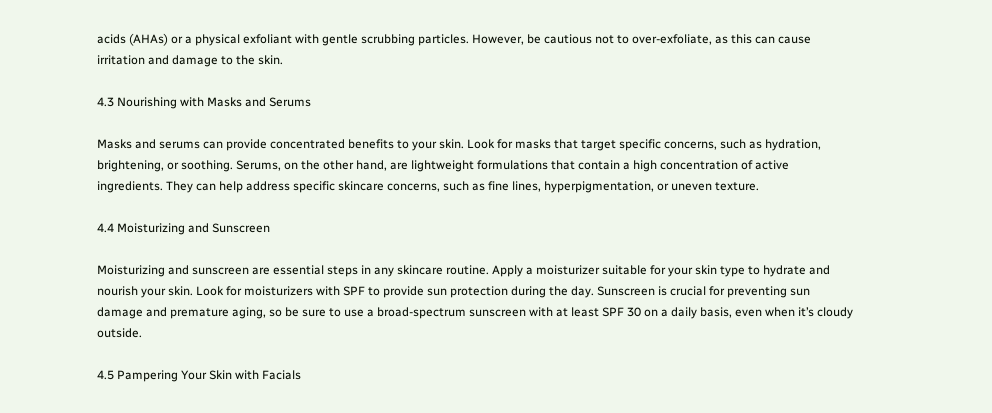acids (AHAs) or a physical exfoliant with gentle scrubbing particles. However, be cautious not to over-exfoliate, as this can cause irritation and damage to the skin.

4.3 Nourishing with Masks and Serums

Masks and serums can provide concentrated benefits to your skin. Look for masks that target specific concerns, such as hydration, brightening, or soothing. Serums, on the other hand, are lightweight formulations that contain a high concentration of active ingredients. They can help address specific skincare concerns, such as fine lines, hyperpigmentation, or uneven texture.

4.4 Moisturizing and Sunscreen

Moisturizing and sunscreen are essential steps in any skincare routine. Apply a moisturizer suitable for your skin type to hydrate and nourish your skin. Look for moisturizers with SPF to provide sun protection during the day. Sunscreen is crucial for preventing sun damage and premature aging, so be sure to use a broad-spectrum sunscreen with at least SPF 30 on a daily basis, even when it’s cloudy outside.

4.5 Pampering Your Skin with Facials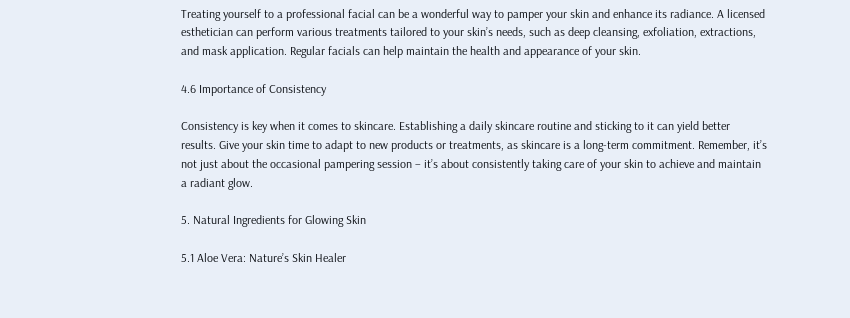Treating yourself to a professional facial can be a wonderful way to pamper your skin and enhance its radiance. A licensed esthetician can perform various treatments tailored to your skin’s needs, such as deep cleansing, exfoliation, extractions, and mask application. Regular facials can help maintain the health and appearance of your skin.

4.6 Importance of Consistency

Consistency is key when it comes to skincare. Establishing a daily skincare routine and sticking to it can yield better results. Give your skin time to adapt to new products or treatments, as skincare is a long-term commitment. Remember, it’s not just about the occasional pampering session – it’s about consistently taking care of your skin to achieve and maintain a radiant glow.

5. Natural Ingredients for Glowing Skin

5.1 Aloe Vera: Nature’s Skin Healer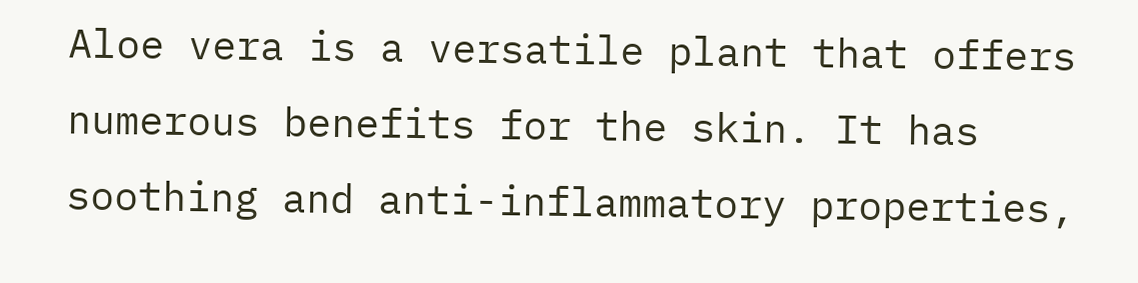Aloe vera is a versatile plant that offers numerous benefits for the skin. It has soothing and anti-inflammatory properties,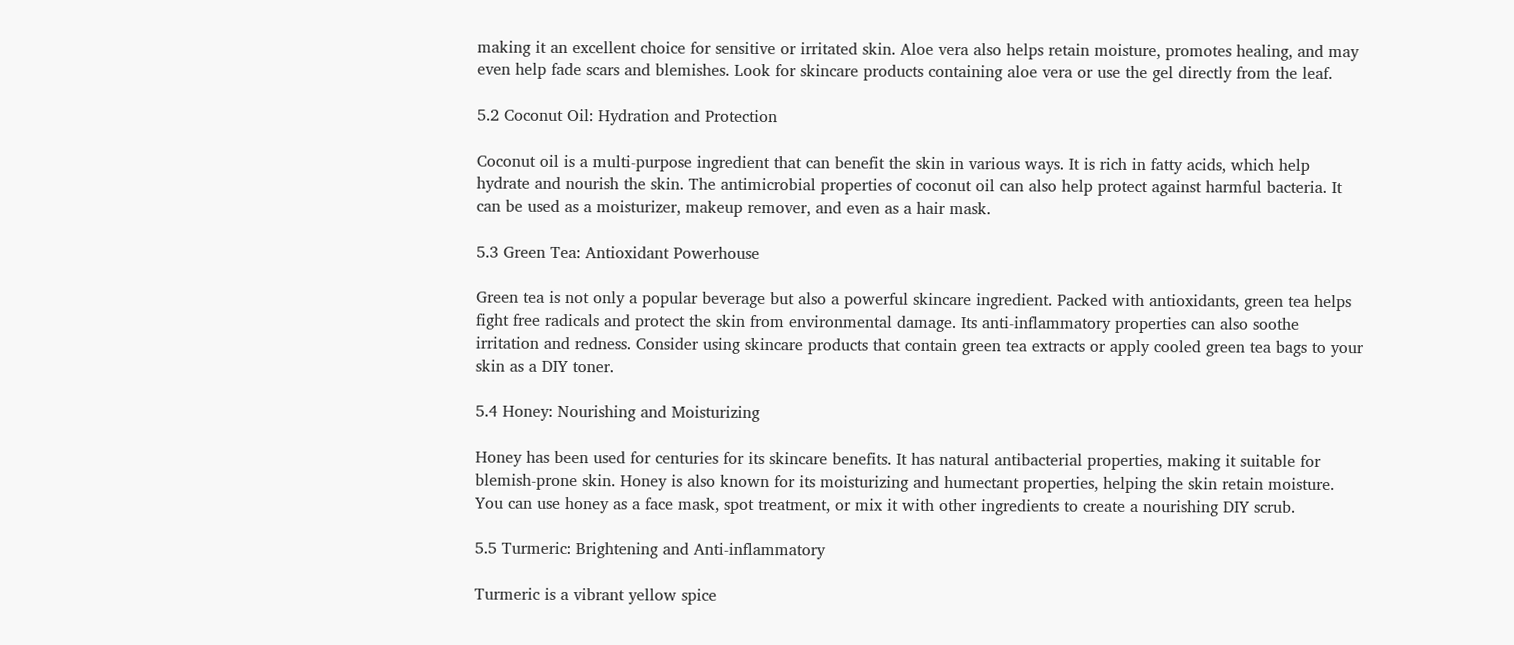making it an excellent choice for sensitive or irritated skin. Aloe vera also helps retain moisture, promotes healing, and may even help fade scars and blemishes. Look for skincare products containing aloe vera or use the gel directly from the leaf.

5.2 Coconut Oil: Hydration and Protection

Coconut oil is a multi-purpose ingredient that can benefit the skin in various ways. It is rich in fatty acids, which help hydrate and nourish the skin. The antimicrobial properties of coconut oil can also help protect against harmful bacteria. It can be used as a moisturizer, makeup remover, and even as a hair mask.

5.3 Green Tea: Antioxidant Powerhouse

Green tea is not only a popular beverage but also a powerful skincare ingredient. Packed with antioxidants, green tea helps fight free radicals and protect the skin from environmental damage. Its anti-inflammatory properties can also soothe irritation and redness. Consider using skincare products that contain green tea extracts or apply cooled green tea bags to your skin as a DIY toner.

5.4 Honey: Nourishing and Moisturizing

Honey has been used for centuries for its skincare benefits. It has natural antibacterial properties, making it suitable for blemish-prone skin. Honey is also known for its moisturizing and humectant properties, helping the skin retain moisture. You can use honey as a face mask, spot treatment, or mix it with other ingredients to create a nourishing DIY scrub.

5.5 Turmeric: Brightening and Anti-inflammatory

Turmeric is a vibrant yellow spice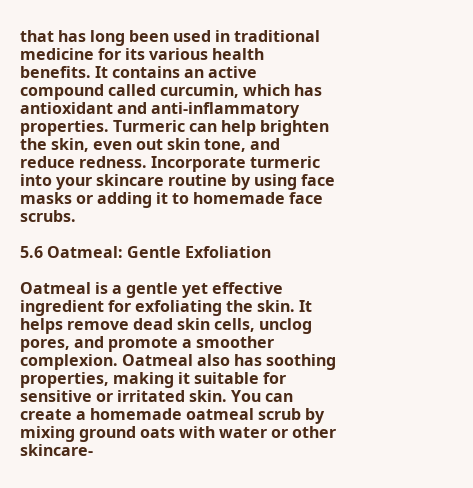that has long been used in traditional medicine for its various health benefits. It contains an active compound called curcumin, which has antioxidant and anti-inflammatory properties. Turmeric can help brighten the skin, even out skin tone, and reduce redness. Incorporate turmeric into your skincare routine by using face masks or adding it to homemade face scrubs.

5.6 Oatmeal: Gentle Exfoliation

Oatmeal is a gentle yet effective ingredient for exfoliating the skin. It helps remove dead skin cells, unclog pores, and promote a smoother complexion. Oatmeal also has soothing properties, making it suitable for sensitive or irritated skin. You can create a homemade oatmeal scrub by mixing ground oats with water or other skincare-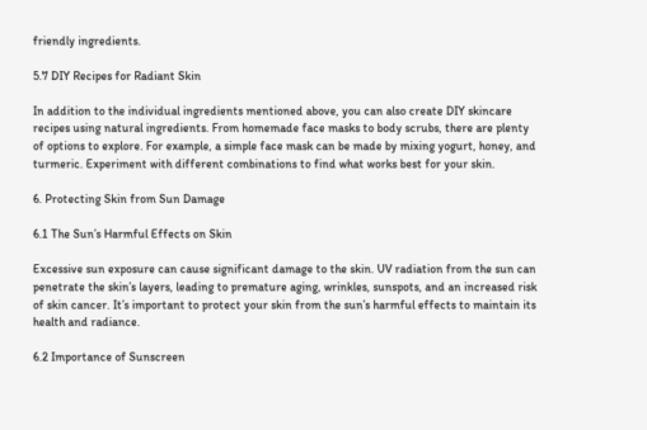friendly ingredients.

5.7 DIY Recipes for Radiant Skin

In addition to the individual ingredients mentioned above, you can also create DIY skincare recipes using natural ingredients. From homemade face masks to body scrubs, there are plenty of options to explore. For example, a simple face mask can be made by mixing yogurt, honey, and turmeric. Experiment with different combinations to find what works best for your skin.

6. Protecting Skin from Sun Damage

6.1 The Sun’s Harmful Effects on Skin

Excessive sun exposure can cause significant damage to the skin. UV radiation from the sun can penetrate the skin’s layers, leading to premature aging, wrinkles, sunspots, and an increased risk of skin cancer. It’s important to protect your skin from the sun’s harmful effects to maintain its health and radiance.

6.2 Importance of Sunscreen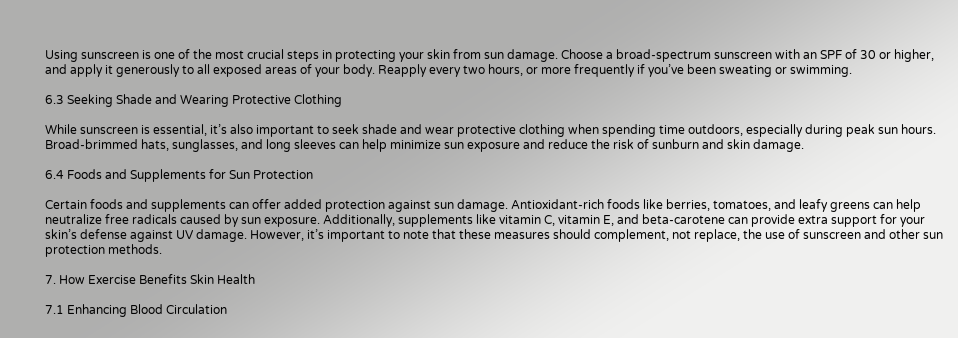Using sunscreen is one of the most crucial steps in protecting your skin from sun damage. Choose a broad-spectrum sunscreen with an SPF of 30 or higher, and apply it generously to all exposed areas of your body. Reapply every two hours, or more frequently if you’ve been sweating or swimming.

6.3 Seeking Shade and Wearing Protective Clothing

While sunscreen is essential, it’s also important to seek shade and wear protective clothing when spending time outdoors, especially during peak sun hours. Broad-brimmed hats, sunglasses, and long sleeves can help minimize sun exposure and reduce the risk of sunburn and skin damage.

6.4 Foods and Supplements for Sun Protection

Certain foods and supplements can offer added protection against sun damage. Antioxidant-rich foods like berries, tomatoes, and leafy greens can help neutralize free radicals caused by sun exposure. Additionally, supplements like vitamin C, vitamin E, and beta-carotene can provide extra support for your skin’s defense against UV damage. However, it’s important to note that these measures should complement, not replace, the use of sunscreen and other sun protection methods.

7. How Exercise Benefits Skin Health

7.1 Enhancing Blood Circulation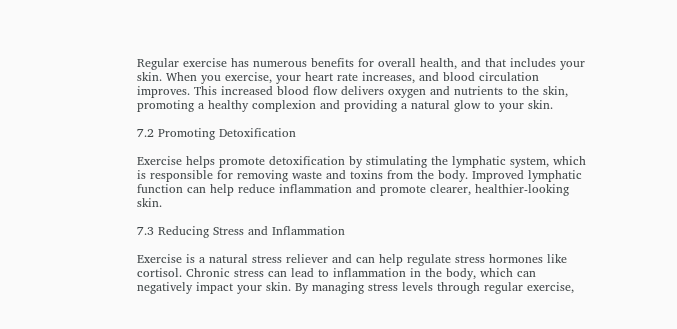Regular exercise has numerous benefits for overall health, and that includes your skin. When you exercise, your heart rate increases, and blood circulation improves. This increased blood flow delivers oxygen and nutrients to the skin, promoting a healthy complexion and providing a natural glow to your skin.

7.2 Promoting Detoxification

Exercise helps promote detoxification by stimulating the lymphatic system, which is responsible for removing waste and toxins from the body. Improved lymphatic function can help reduce inflammation and promote clearer, healthier-looking skin.

7.3 Reducing Stress and Inflammation

Exercise is a natural stress reliever and can help regulate stress hormones like cortisol. Chronic stress can lead to inflammation in the body, which can negatively impact your skin. By managing stress levels through regular exercise,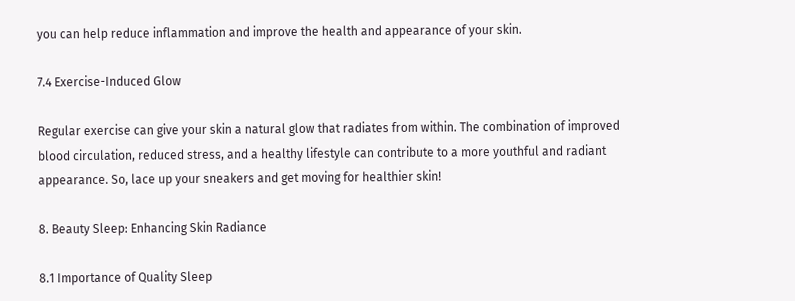you can help reduce inflammation and improve the health and appearance of your skin.

7.4 Exercise-Induced Glow

Regular exercise can give your skin a natural glow that radiates from within. The combination of improved blood circulation, reduced stress, and a healthy lifestyle can contribute to a more youthful and radiant appearance. So, lace up your sneakers and get moving for healthier skin!

8. Beauty Sleep: Enhancing Skin Radiance

8.1 Importance of Quality Sleep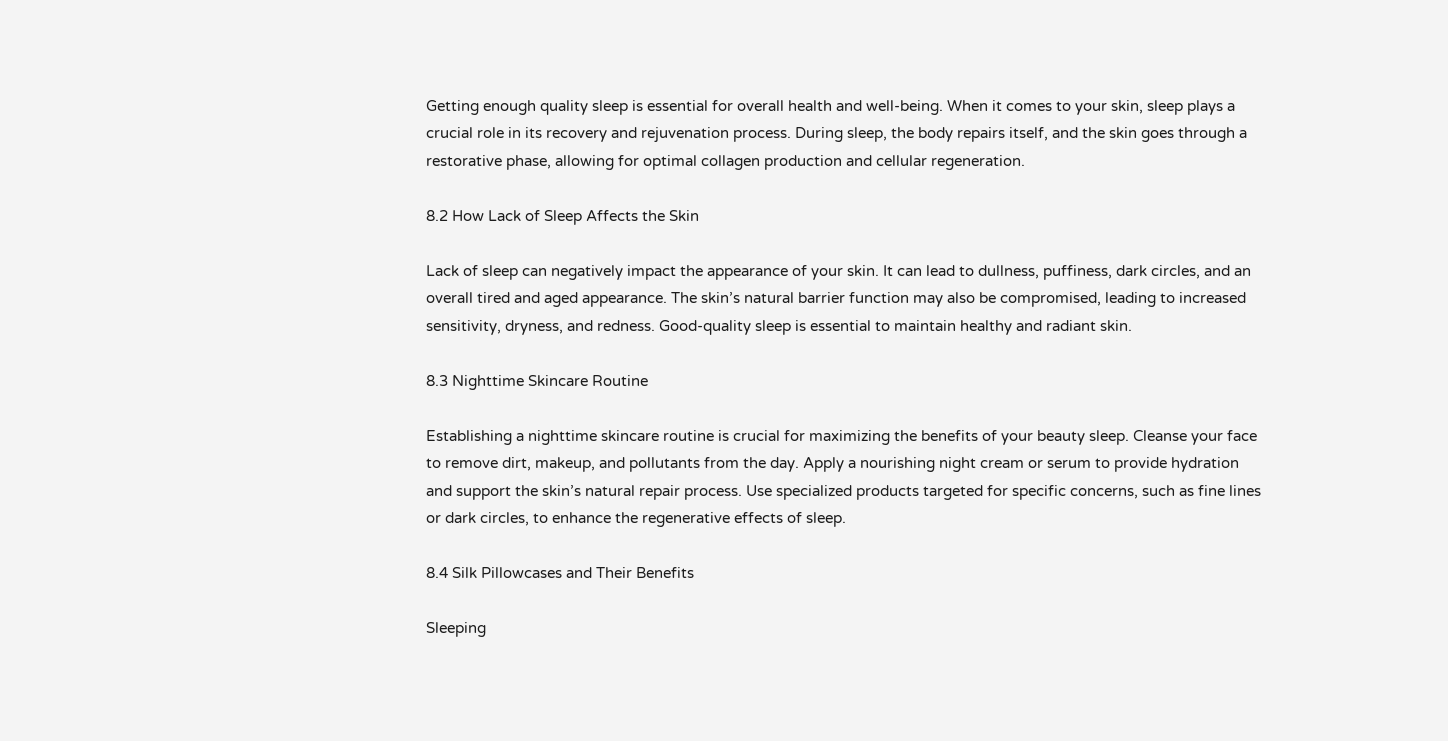Getting enough quality sleep is essential for overall health and well-being. When it comes to your skin, sleep plays a crucial role in its recovery and rejuvenation process. During sleep, the body repairs itself, and the skin goes through a restorative phase, allowing for optimal collagen production and cellular regeneration.

8.2 How Lack of Sleep Affects the Skin

Lack of sleep can negatively impact the appearance of your skin. It can lead to dullness, puffiness, dark circles, and an overall tired and aged appearance. The skin’s natural barrier function may also be compromised, leading to increased sensitivity, dryness, and redness. Good-quality sleep is essential to maintain healthy and radiant skin.

8.3 Nighttime Skincare Routine

Establishing a nighttime skincare routine is crucial for maximizing the benefits of your beauty sleep. Cleanse your face to remove dirt, makeup, and pollutants from the day. Apply a nourishing night cream or serum to provide hydration and support the skin’s natural repair process. Use specialized products targeted for specific concerns, such as fine lines or dark circles, to enhance the regenerative effects of sleep.

8.4 Silk Pillowcases and Their Benefits

Sleeping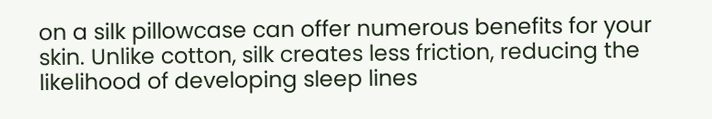on a silk pillowcase can offer numerous benefits for your skin. Unlike cotton, silk creates less friction, reducing the likelihood of developing sleep lines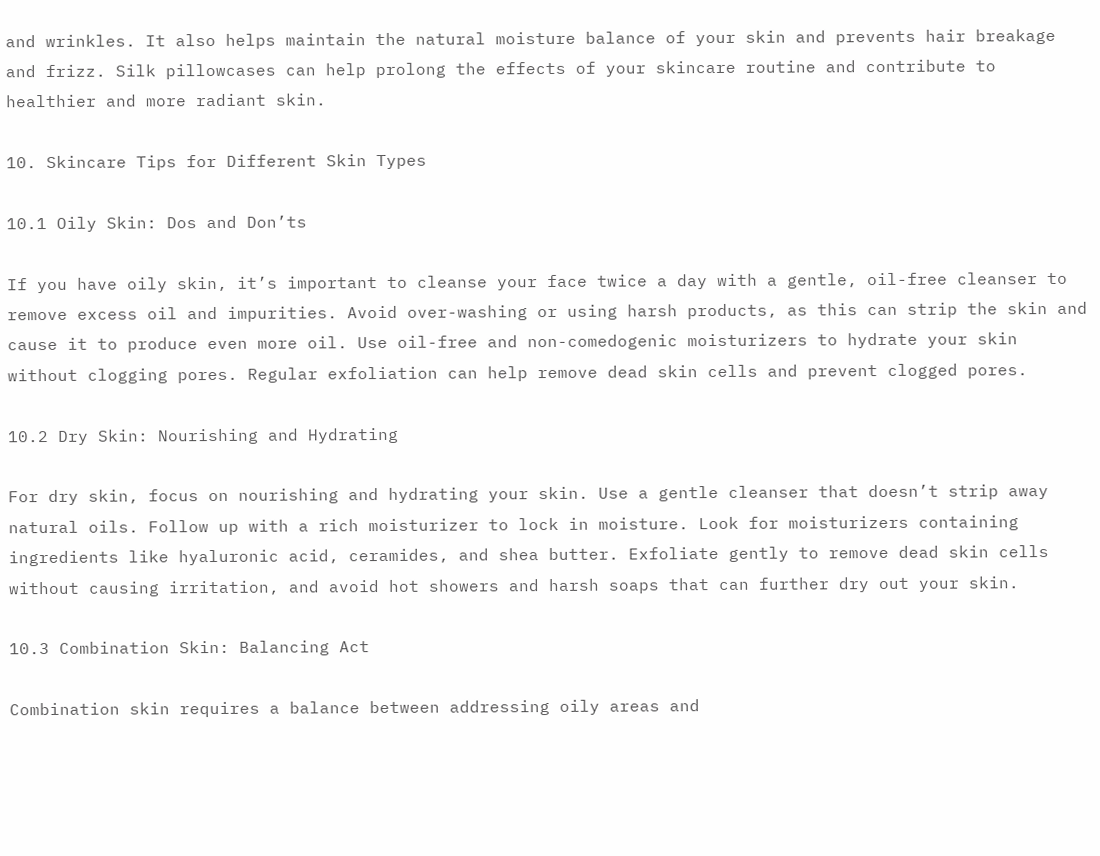and wrinkles. It also helps maintain the natural moisture balance of your skin and prevents hair breakage and frizz. Silk pillowcases can help prolong the effects of your skincare routine and contribute to healthier and more radiant skin.

10. Skincare Tips for Different Skin Types

10.1 Oily Skin: Dos and Don’ts

If you have oily skin, it’s important to cleanse your face twice a day with a gentle, oil-free cleanser to remove excess oil and impurities. Avoid over-washing or using harsh products, as this can strip the skin and cause it to produce even more oil. Use oil-free and non-comedogenic moisturizers to hydrate your skin without clogging pores. Regular exfoliation can help remove dead skin cells and prevent clogged pores.

10.2 Dry Skin: Nourishing and Hydrating

For dry skin, focus on nourishing and hydrating your skin. Use a gentle cleanser that doesn’t strip away natural oils. Follow up with a rich moisturizer to lock in moisture. Look for moisturizers containing ingredients like hyaluronic acid, ceramides, and shea butter. Exfoliate gently to remove dead skin cells without causing irritation, and avoid hot showers and harsh soaps that can further dry out your skin.

10.3 Combination Skin: Balancing Act

Combination skin requires a balance between addressing oily areas and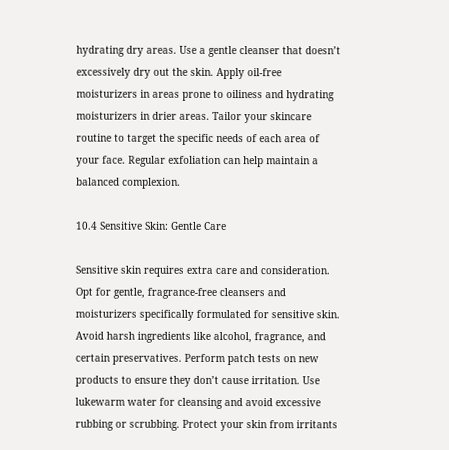hydrating dry areas. Use a gentle cleanser that doesn’t excessively dry out the skin. Apply oil-free moisturizers in areas prone to oiliness and hydrating moisturizers in drier areas. Tailor your skincare routine to target the specific needs of each area of your face. Regular exfoliation can help maintain a balanced complexion.

10.4 Sensitive Skin: Gentle Care

Sensitive skin requires extra care and consideration. Opt for gentle, fragrance-free cleansers and moisturizers specifically formulated for sensitive skin. Avoid harsh ingredients like alcohol, fragrance, and certain preservatives. Perform patch tests on new products to ensure they don’t cause irritation. Use lukewarm water for cleansing and avoid excessive rubbing or scrubbing. Protect your skin from irritants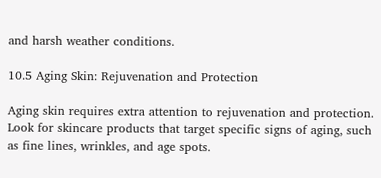and harsh weather conditions.

10.5 Aging Skin: Rejuvenation and Protection

Aging skin requires extra attention to rejuvenation and protection. Look for skincare products that target specific signs of aging, such as fine lines, wrinkles, and age spots.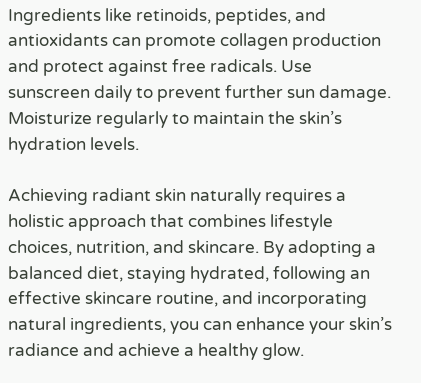Ingredients like retinoids, peptides, and antioxidants can promote collagen production and protect against free radicals. Use sunscreen daily to prevent further sun damage. Moisturize regularly to maintain the skin’s hydration levels.

Achieving radiant skin naturally requires a holistic approach that combines lifestyle choices, nutrition, and skincare. By adopting a balanced diet, staying hydrated, following an effective skincare routine, and incorporating natural ingredients, you can enhance your skin’s radiance and achieve a healthy glow.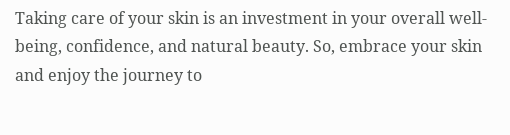Taking care of your skin is an investment in your overall well-being, confidence, and natural beauty. So, embrace your skin and enjoy the journey to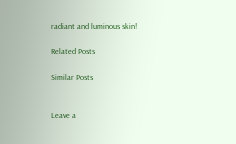radiant and luminous skin!

Related Posts

Similar Posts


Leave a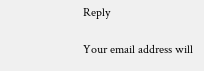Reply

Your email address will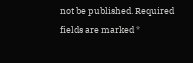not be published. Required fields are marked *